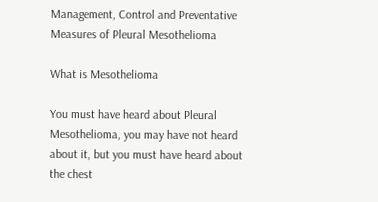Management, Control and Preventative Measures of Pleural Mesothelioma

What is Mesothelioma

You must have heard about Pleural Mesothelioma, you may have not heard about it, but you must have heard about the chest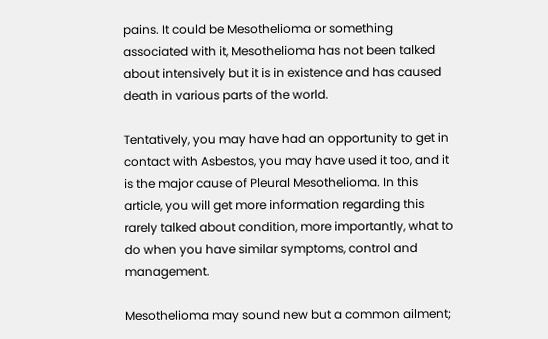pains. It could be Mesothelioma or something associated with it, Mesothelioma has not been talked about intensively but it is in existence and has caused death in various parts of the world.

Tentatively, you may have had an opportunity to get in contact with Asbestos, you may have used it too, and it is the major cause of Pleural Mesothelioma. In this article, you will get more information regarding this rarely talked about condition, more importantly, what to do when you have similar symptoms, control and management.

Mesothelioma may sound new but a common ailment;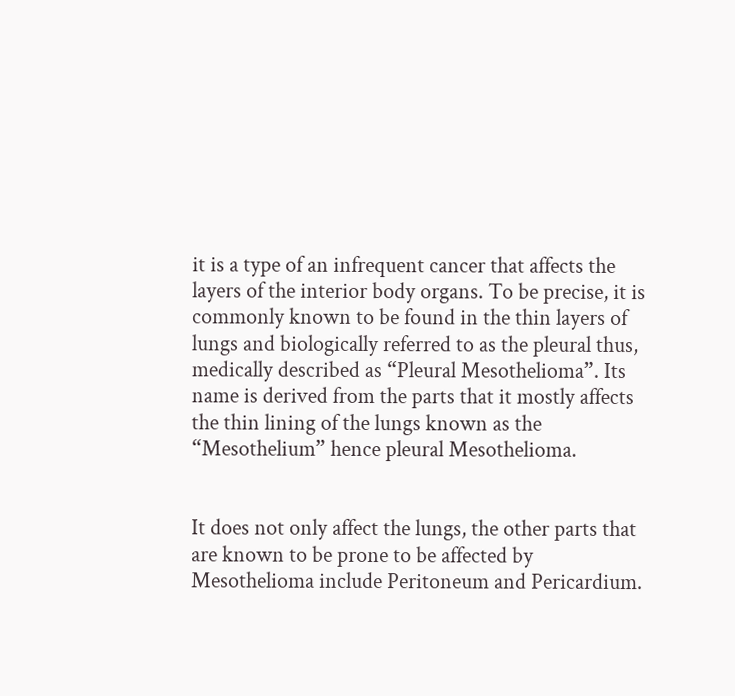it is a type of an infrequent cancer that affects the layers of the interior body organs. To be precise, it is commonly known to be found in the thin layers of lungs and biologically referred to as the pleural thus, medically described as “Pleural Mesothelioma”. Its name is derived from the parts that it mostly affects the thin lining of the lungs known as the “Mesothelium” hence pleural Mesothelioma.


It does not only affect the lungs, the other parts that are known to be prone to be affected by Mesothelioma include Peritoneum and Pericardium.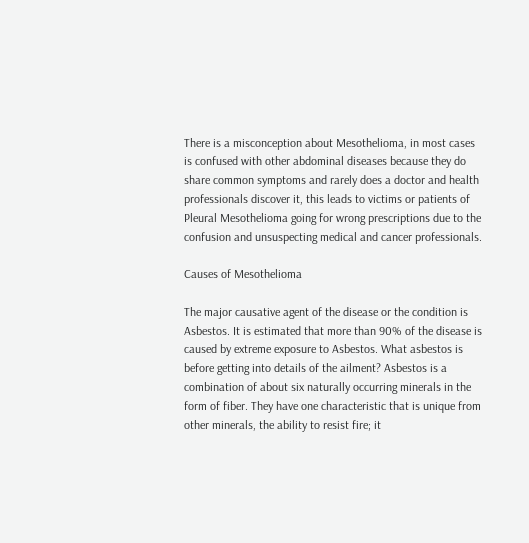There is a misconception about Mesothelioma, in most cases is confused with other abdominal diseases because they do share common symptoms and rarely does a doctor and health professionals discover it, this leads to victims or patients of Pleural Mesothelioma going for wrong prescriptions due to the confusion and unsuspecting medical and cancer professionals.

Causes of Mesothelioma

The major causative agent of the disease or the condition is Asbestos. It is estimated that more than 90% of the disease is caused by extreme exposure to Asbestos. What asbestos is before getting into details of the ailment? Asbestos is a combination of about six naturally occurring minerals in the form of fiber. They have one characteristic that is unique from other minerals, the ability to resist fire; it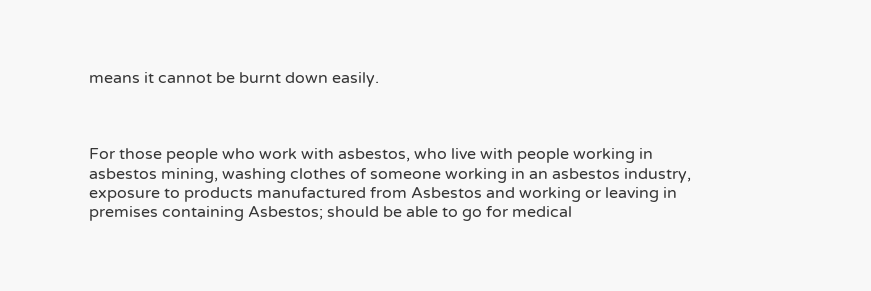means it cannot be burnt down easily.



For those people who work with asbestos, who live with people working in asbestos mining, washing clothes of someone working in an asbestos industry, exposure to products manufactured from Asbestos and working or leaving in premises containing Asbestos; should be able to go for medical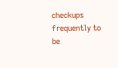checkups frequently to be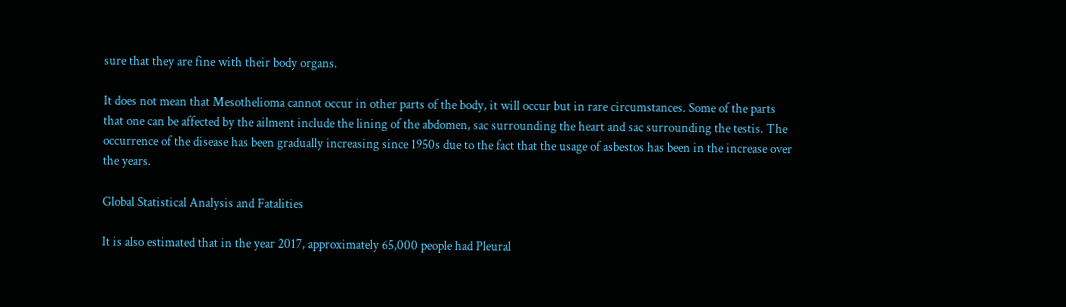sure that they are fine with their body organs.

It does not mean that Mesothelioma cannot occur in other parts of the body, it will occur but in rare circumstances. Some of the parts that one can be affected by the ailment include the lining of the abdomen, sac surrounding the heart and sac surrounding the testis. The occurrence of the disease has been gradually increasing since 1950s due to the fact that the usage of asbestos has been in the increase over the years.

Global Statistical Analysis and Fatalities

It is also estimated that in the year 2017, approximately 65,000 people had Pleural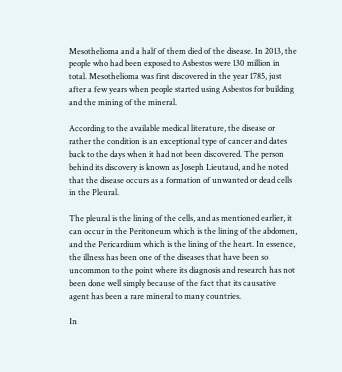Mesothelioma and a half of them died of the disease. In 2013, the people who had been exposed to Asbestos were 130 million in total. Mesothelioma was first discovered in the year 1785, just after a few years when people started using Asbestos for building and the mining of the mineral.

According to the available medical literature, the disease or rather the condition is an exceptional type of cancer and dates back to the days when it had not been discovered. The person behind its discovery is known as Joseph Lieutaud, and he noted that the disease occurs as a formation of unwanted or dead cells in the Pleural.

The pleural is the lining of the cells, and as mentioned earlier, it can occur in the Peritoneum which is the lining of the abdomen, and the Pericardium which is the lining of the heart. In essence, the illness has been one of the diseases that have been so uncommon to the point where its diagnosis and research has not been done well simply because of the fact that its causative agent has been a rare mineral to many countries.

In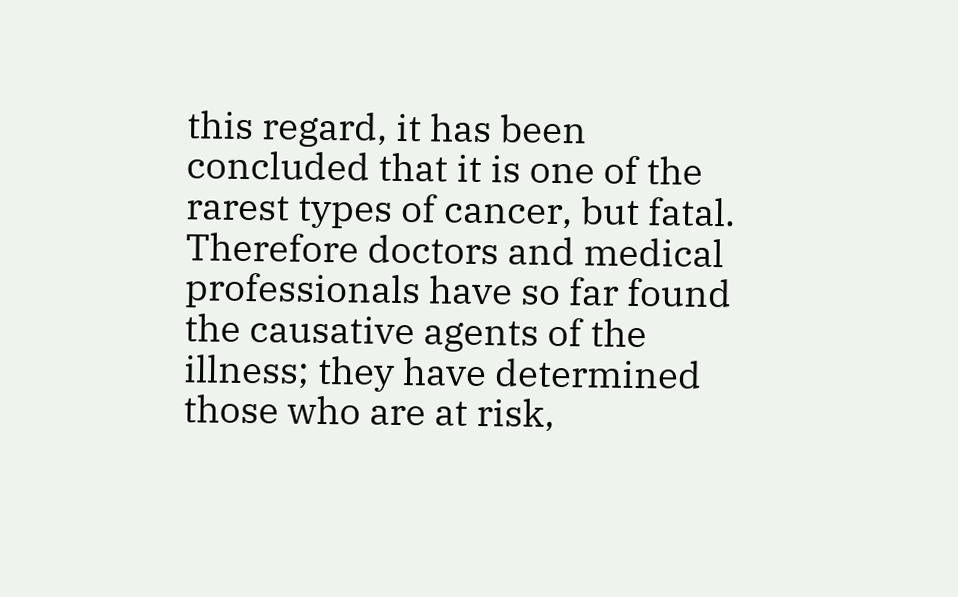this regard, it has been concluded that it is one of the rarest types of cancer, but fatal. Therefore doctors and medical professionals have so far found the causative agents of the illness; they have determined those who are at risk,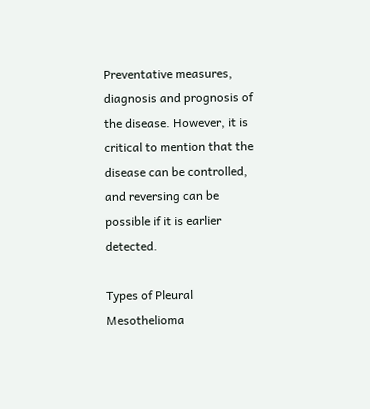Preventative measures, diagnosis and prognosis of the disease. However, it is critical to mention that the disease can be controlled, and reversing can be possible if it is earlier detected.

Types of Pleural Mesothelioma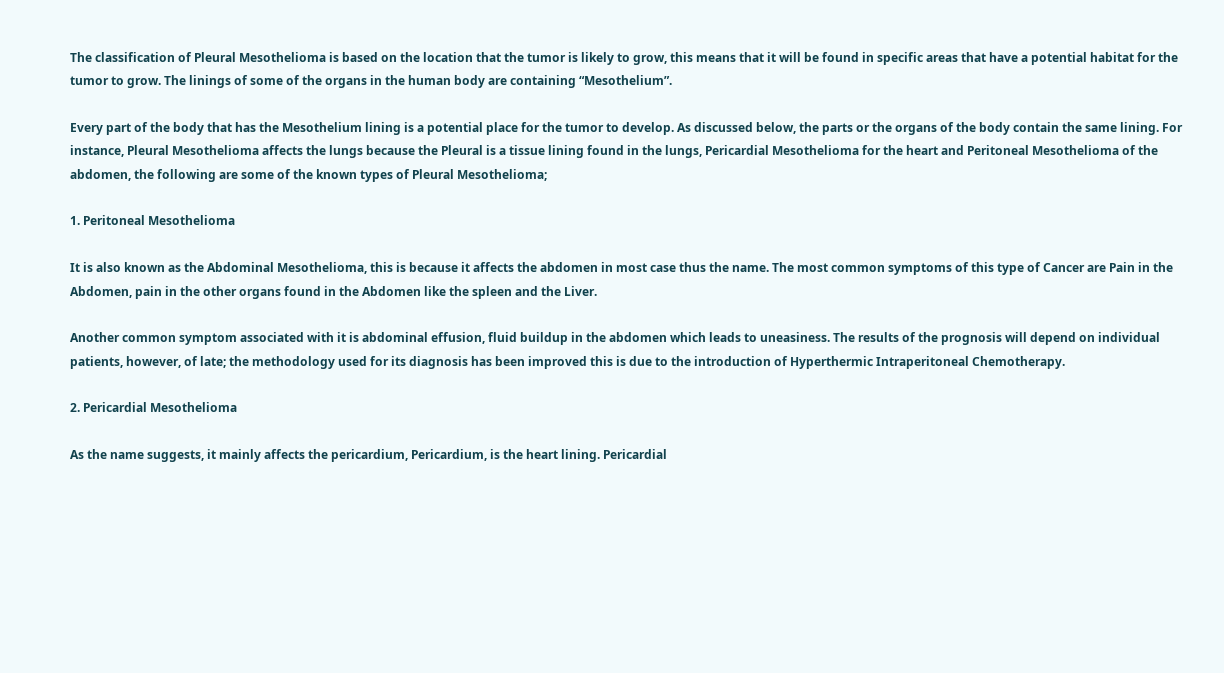The classification of Pleural Mesothelioma is based on the location that the tumor is likely to grow, this means that it will be found in specific areas that have a potential habitat for the tumor to grow. The linings of some of the organs in the human body are containing “Mesothelium”.

Every part of the body that has the Mesothelium lining is a potential place for the tumor to develop. As discussed below, the parts or the organs of the body contain the same lining. For instance, Pleural Mesothelioma affects the lungs because the Pleural is a tissue lining found in the lungs, Pericardial Mesothelioma for the heart and Peritoneal Mesothelioma of the abdomen, the following are some of the known types of Pleural Mesothelioma;

1. Peritoneal Mesothelioma

It is also known as the Abdominal Mesothelioma, this is because it affects the abdomen in most case thus the name. The most common symptoms of this type of Cancer are Pain in the Abdomen, pain in the other organs found in the Abdomen like the spleen and the Liver.

Another common symptom associated with it is abdominal effusion, fluid buildup in the abdomen which leads to uneasiness. The results of the prognosis will depend on individual patients, however, of late; the methodology used for its diagnosis has been improved this is due to the introduction of Hyperthermic Intraperitoneal Chemotherapy.

2. Pericardial Mesothelioma

As the name suggests, it mainly affects the pericardium, Pericardium, is the heart lining. Pericardial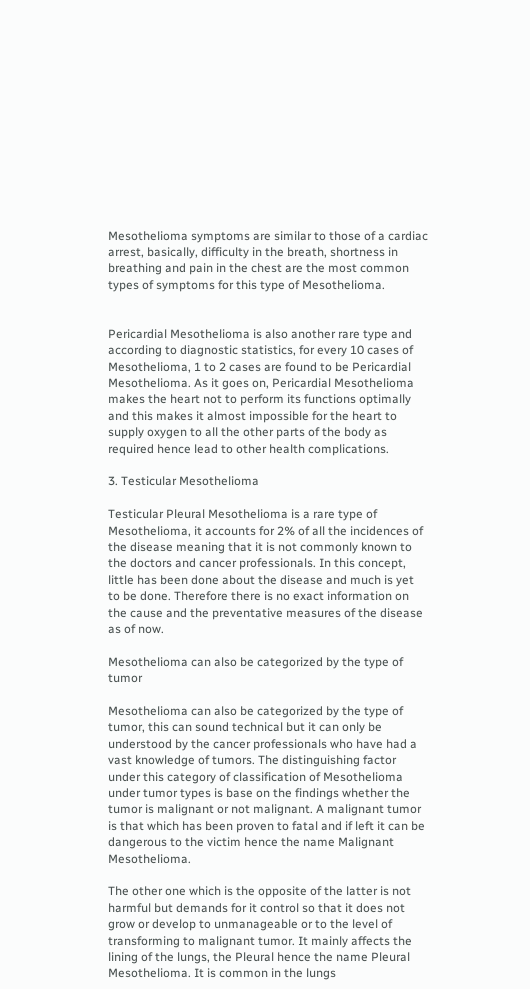Mesothelioma symptoms are similar to those of a cardiac arrest, basically, difficulty in the breath, shortness in breathing and pain in the chest are the most common types of symptoms for this type of Mesothelioma.


Pericardial Mesothelioma is also another rare type and according to diagnostic statistics, for every 10 cases of Mesothelioma, 1 to 2 cases are found to be Pericardial Mesothelioma. As it goes on, Pericardial Mesothelioma makes the heart not to perform its functions optimally and this makes it almost impossible for the heart to supply oxygen to all the other parts of the body as required hence lead to other health complications.

3. Testicular Mesothelioma

Testicular Pleural Mesothelioma is a rare type of Mesothelioma, it accounts for 2% of all the incidences of the disease meaning that it is not commonly known to the doctors and cancer professionals. In this concept, little has been done about the disease and much is yet to be done. Therefore there is no exact information on the cause and the preventative measures of the disease as of now.

Mesothelioma can also be categorized by the type of tumor

Mesothelioma can also be categorized by the type of tumor, this can sound technical but it can only be understood by the cancer professionals who have had a vast knowledge of tumors. The distinguishing factor under this category of classification of Mesothelioma under tumor types is base on the findings whether the tumor is malignant or not malignant. A malignant tumor is that which has been proven to fatal and if left it can be dangerous to the victim hence the name Malignant Mesothelioma.

The other one which is the opposite of the latter is not harmful but demands for it control so that it does not grow or develop to unmanageable or to the level of transforming to malignant tumor. It mainly affects the lining of the lungs, the Pleural hence the name Pleural Mesothelioma. It is common in the lungs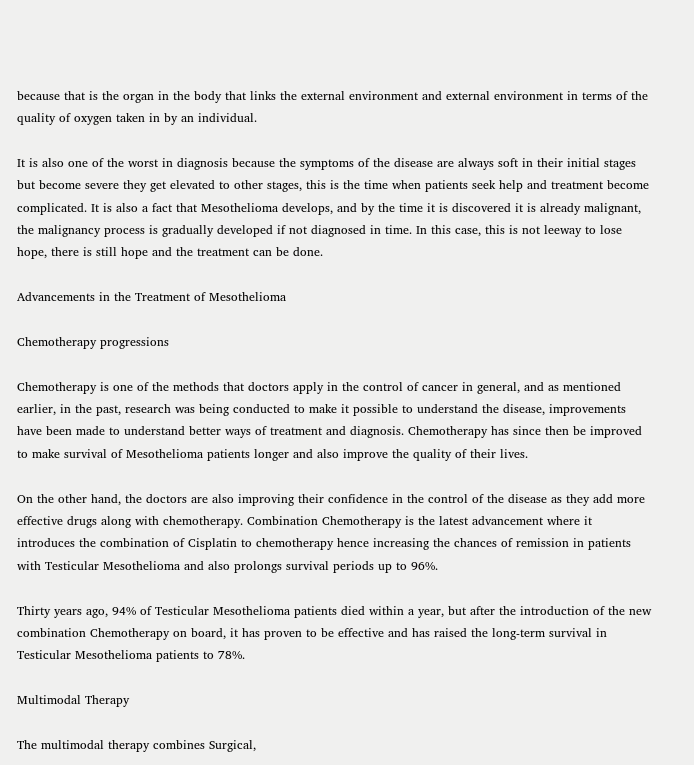because that is the organ in the body that links the external environment and external environment in terms of the quality of oxygen taken in by an individual.

It is also one of the worst in diagnosis because the symptoms of the disease are always soft in their initial stages but become severe they get elevated to other stages, this is the time when patients seek help and treatment become complicated. It is also a fact that Mesothelioma develops, and by the time it is discovered it is already malignant, the malignancy process is gradually developed if not diagnosed in time. In this case, this is not leeway to lose hope, there is still hope and the treatment can be done.

Advancements in the Treatment of Mesothelioma

Chemotherapy progressions

Chemotherapy is one of the methods that doctors apply in the control of cancer in general, and as mentioned earlier, in the past, research was being conducted to make it possible to understand the disease, improvements have been made to understand better ways of treatment and diagnosis. Chemotherapy has since then be improved to make survival of Mesothelioma patients longer and also improve the quality of their lives.

On the other hand, the doctors are also improving their confidence in the control of the disease as they add more effective drugs along with chemotherapy. Combination Chemotherapy is the latest advancement where it introduces the combination of Cisplatin to chemotherapy hence increasing the chances of remission in patients with Testicular Mesothelioma and also prolongs survival periods up to 96%.

Thirty years ago, 94% of Testicular Mesothelioma patients died within a year, but after the introduction of the new combination Chemotherapy on board, it has proven to be effective and has raised the long-term survival in Testicular Mesothelioma patients to 78%.

Multimodal Therapy

The multimodal therapy combines Surgical,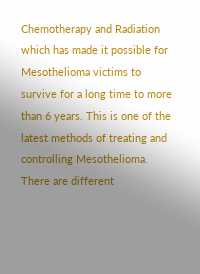Chemotherapy and Radiation which has made it possible for Mesothelioma victims to survive for a long time to more than 6 years. This is one of the latest methods of treating and controlling Mesothelioma. There are different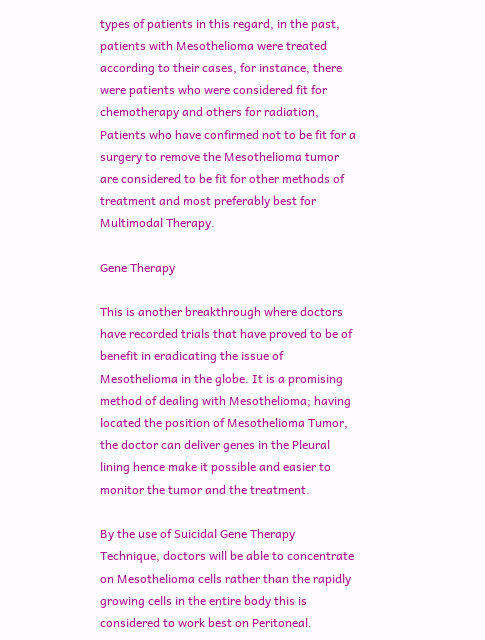types of patients in this regard, in the past, patients with Mesothelioma were treated according to their cases, for instance, there were patients who were considered fit for chemotherapy and others for radiation, Patients who have confirmed not to be fit for a surgery to remove the Mesothelioma tumor are considered to be fit for other methods of treatment and most preferably best for Multimodal Therapy.

Gene Therapy

This is another breakthrough where doctors have recorded trials that have proved to be of benefit in eradicating the issue of Mesothelioma in the globe. It is a promising method of dealing with Mesothelioma; having located the position of Mesothelioma Tumor, the doctor can deliver genes in the Pleural lining hence make it possible and easier to monitor the tumor and the treatment.

By the use of Suicidal Gene Therapy Technique, doctors will be able to concentrate on Mesothelioma cells rather than the rapidly growing cells in the entire body this is considered to work best on Peritoneal.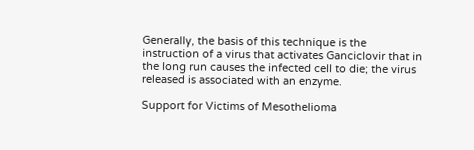Generally, the basis of this technique is the instruction of a virus that activates Ganciclovir that in the long run causes the infected cell to die; the virus released is associated with an enzyme.

Support for Victims of Mesothelioma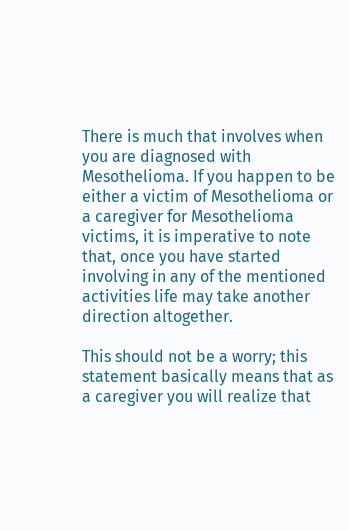There is much that involves when you are diagnosed with Mesothelioma. If you happen to be either a victim of Mesothelioma or a caregiver for Mesothelioma victims, it is imperative to note that, once you have started involving in any of the mentioned activities life may take another direction altogether.

This should not be a worry; this statement basically means that as a caregiver you will realize that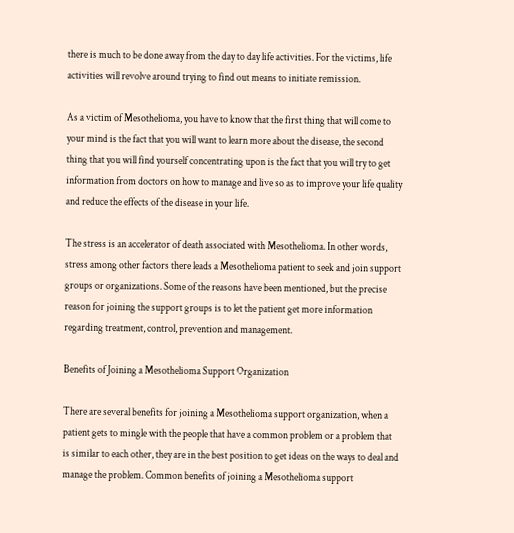there is much to be done away from the day to day life activities. For the victims, life activities will revolve around trying to find out means to initiate remission.

As a victim of Mesothelioma, you have to know that the first thing that will come to your mind is the fact that you will want to learn more about the disease, the second thing that you will find yourself concentrating upon is the fact that you will try to get information from doctors on how to manage and live so as to improve your life quality and reduce the effects of the disease in your life.

The stress is an accelerator of death associated with Mesothelioma. In other words, stress among other factors there leads a Mesothelioma patient to seek and join support groups or organizations. Some of the reasons have been mentioned, but the precise reason for joining the support groups is to let the patient get more information regarding treatment, control, prevention and management.

Benefits of Joining a Mesothelioma Support Organization

There are several benefits for joining a Mesothelioma support organization, when a patient gets to mingle with the people that have a common problem or a problem that is similar to each other, they are in the best position to get ideas on the ways to deal and manage the problem. Common benefits of joining a Mesothelioma support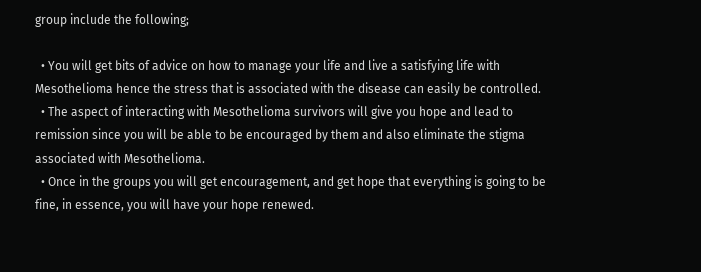group include the following;

  • You will get bits of advice on how to manage your life and live a satisfying life with Mesothelioma hence the stress that is associated with the disease can easily be controlled.
  • The aspect of interacting with Mesothelioma survivors will give you hope and lead to remission since you will be able to be encouraged by them and also eliminate the stigma associated with Mesothelioma.
  • Once in the groups you will get encouragement, and get hope that everything is going to be fine, in essence, you will have your hope renewed.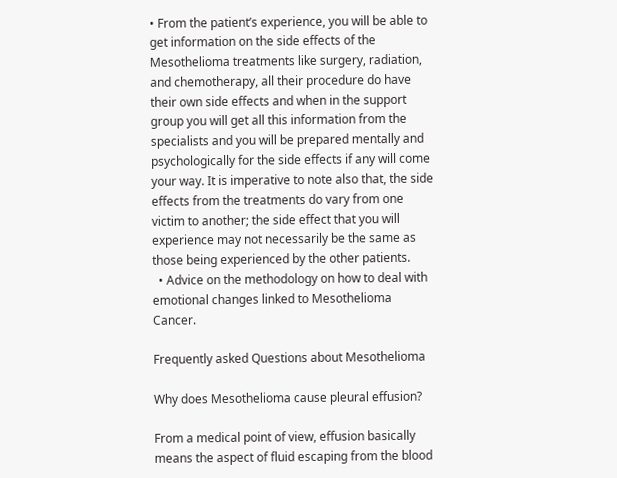• From the patient’s experience, you will be able to get information on the side effects of the Mesothelioma treatments like surgery, radiation, and chemotherapy, all their procedure do have their own side effects and when in the support group you will get all this information from the specialists and you will be prepared mentally and psychologically for the side effects if any will come your way. It is imperative to note also that, the side effects from the treatments do vary from one victim to another; the side effect that you will experience may not necessarily be the same as those being experienced by the other patients.
  • Advice on the methodology on how to deal with emotional changes linked to Mesothelioma Cancer.

Frequently asked Questions about Mesothelioma

Why does Mesothelioma cause pleural effusion?

From a medical point of view, effusion basically means the aspect of fluid escaping from the blood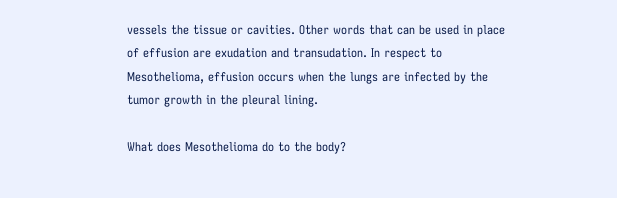vessels the tissue or cavities. Other words that can be used in place of effusion are exudation and transudation. In respect to Mesothelioma, effusion occurs when the lungs are infected by the tumor growth in the pleural lining.

What does Mesothelioma do to the body?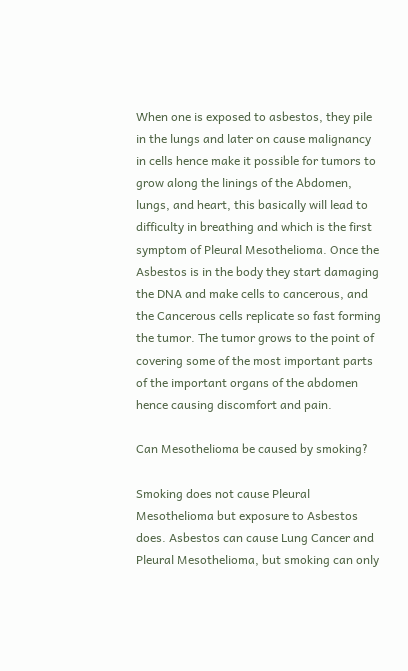When one is exposed to asbestos, they pile in the lungs and later on cause malignancy in cells hence make it possible for tumors to grow along the linings of the Abdomen, lungs, and heart, this basically will lead to difficulty in breathing and which is the first symptom of Pleural Mesothelioma. Once the Asbestos is in the body they start damaging the DNA and make cells to cancerous, and the Cancerous cells replicate so fast forming the tumor. The tumor grows to the point of covering some of the most important parts of the important organs of the abdomen hence causing discomfort and pain.

Can Mesothelioma be caused by smoking?

Smoking does not cause Pleural Mesothelioma but exposure to Asbestos does. Asbestos can cause Lung Cancer and Pleural Mesothelioma, but smoking can only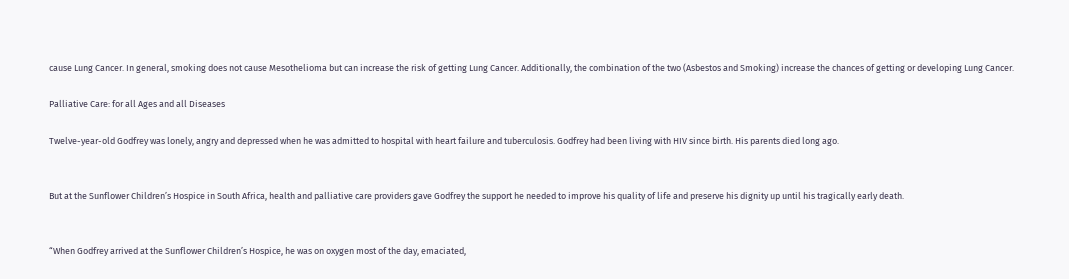cause Lung Cancer. In general, smoking does not cause Mesothelioma but can increase the risk of getting Lung Cancer. Additionally, the combination of the two (Asbestos and Smoking) increase the chances of getting or developing Lung Cancer.

Palliative Care: for all Ages and all Diseases

Twelve-year-old Godfrey was lonely, angry and depressed when he was admitted to hospital with heart failure and tuberculosis. Godfrey had been living with HIV since birth. His parents died long ago.


But at the Sunflower Children’s Hospice in South Africa, health and palliative care providers gave Godfrey the support he needed to improve his quality of life and preserve his dignity up until his tragically early death.


“When Godfrey arrived at the Sunflower Children’s Hospice, he was on oxygen most of the day, emaciated,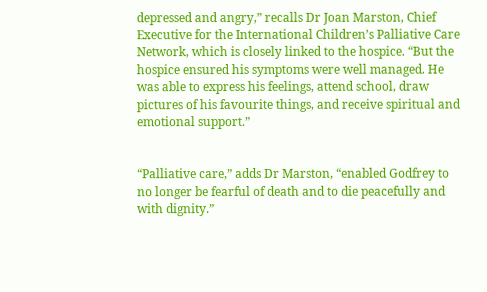depressed and angry,” recalls Dr Joan Marston, Chief Executive for the International Children’s Palliative Care Network, which is closely linked to the hospice. “But the hospice ensured his symptoms were well managed. He was able to express his feelings, attend school, draw pictures of his favourite things, and receive spiritual and emotional support.”


“Palliative care,” adds Dr Marston, “enabled Godfrey to no longer be fearful of death and to die peacefully and with dignity.”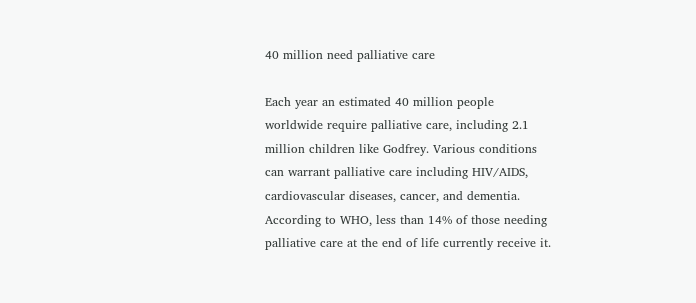40 million need palliative care

Each year an estimated 40 million people worldwide require palliative care, including 2.1 million children like Godfrey. Various conditions can warrant palliative care including HIV/AIDS, cardiovascular diseases, cancer, and dementia. According to WHO, less than 14% of those needing palliative care at the end of life currently receive it.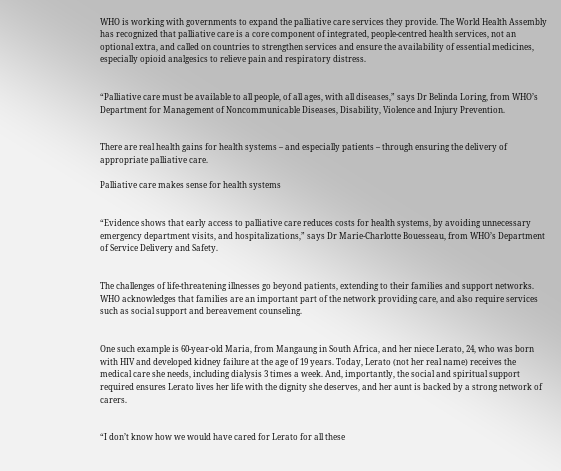WHO is working with governments to expand the palliative care services they provide. The World Health Assembly has recognized that palliative care is a core component of integrated, people-centred health services, not an optional extra, and called on countries to strengthen services and ensure the availability of essential medicines, especially opioid analgesics to relieve pain and respiratory distress.


“Palliative care must be available to all people, of all ages, with all diseases,” says Dr Belinda Loring, from WHO’s Department for Management of Noncommunicable Diseases, Disability, Violence and Injury Prevention.


There are real health gains for health systems – and especially patients – through ensuring the delivery of appropriate palliative care.

Palliative care makes sense for health systems


“Evidence shows that early access to palliative care reduces costs for health systems, by avoiding unnecessary emergency department visits, and hospitalizations,” says Dr Marie-Charlotte Bouesseau, from WHO’s Department of Service Delivery and Safety.


The challenges of life-threatening illnesses go beyond patients, extending to their families and support networks. WHO acknowledges that families are an important part of the network providing care, and also require services such as social support and bereavement counseling.


One such example is 60-year-old Maria, from Mangaung in South Africa, and her niece Lerato, 24, who was born with HIV and developed kidney failure at the age of 19 years. Today, Lerato (not her real name) receives the medical care she needs, including dialysis 3 times a week. And, importantly, the social and spiritual support required ensures Lerato lives her life with the dignity she deserves, and her aunt is backed by a strong network of carers.


“I don’t know how we would have cared for Lerato for all these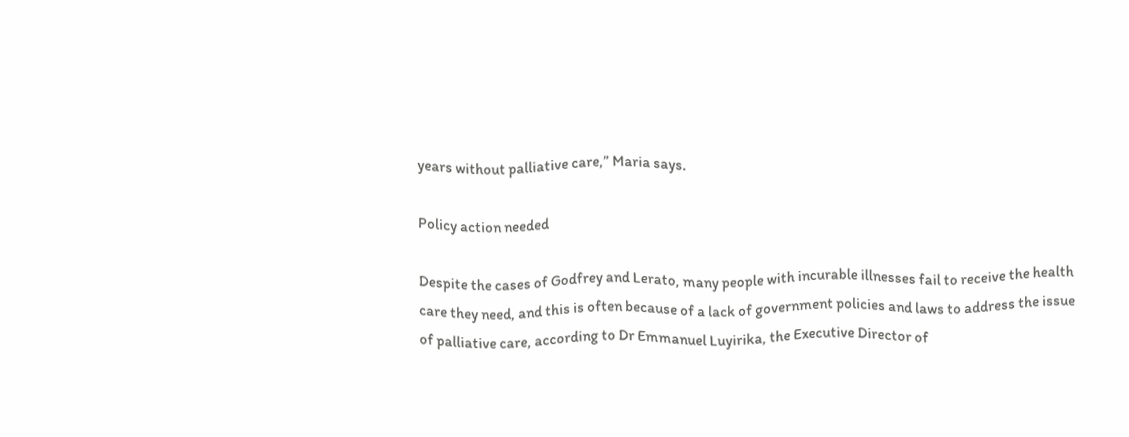years without palliative care,” Maria says.

Policy action needed

Despite the cases of Godfrey and Lerato, many people with incurable illnesses fail to receive the health care they need, and this is often because of a lack of government policies and laws to address the issue of palliative care, according to Dr Emmanuel Luyirika, the Executive Director of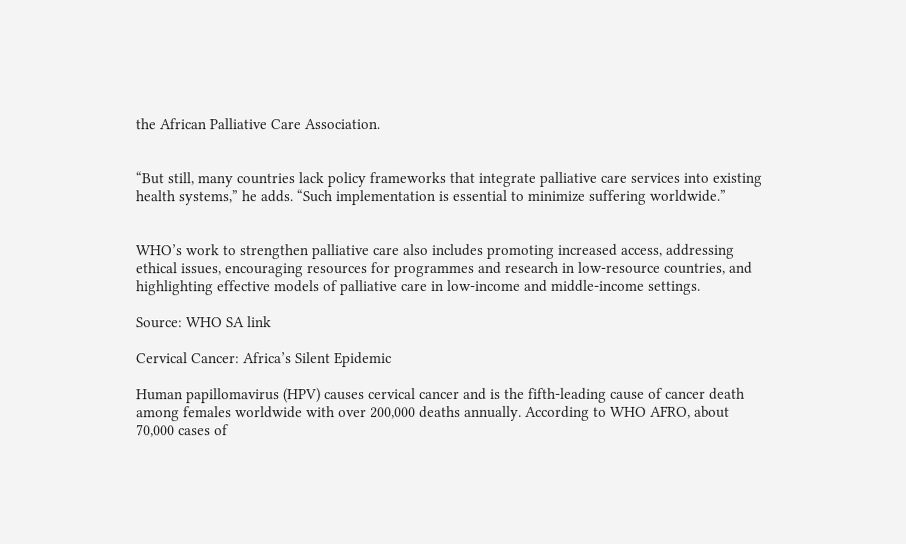the African Palliative Care Association.


“But still, many countries lack policy frameworks that integrate palliative care services into existing health systems,” he adds. “Such implementation is essential to minimize suffering worldwide.”


WHO’s work to strengthen palliative care also includes promoting increased access, addressing ethical issues, encouraging resources for programmes and research in low-resource countries, and highlighting effective models of palliative care in low-income and middle-income settings.

Source: WHO SA link

Cervical Cancer: Africa’s Silent Epidemic

Human papillomavirus (HPV) causes cervical cancer and is the fifth-leading cause of cancer death among females worldwide with over 200,000 deaths annually. According to WHO AFRO, about 70,000 cases of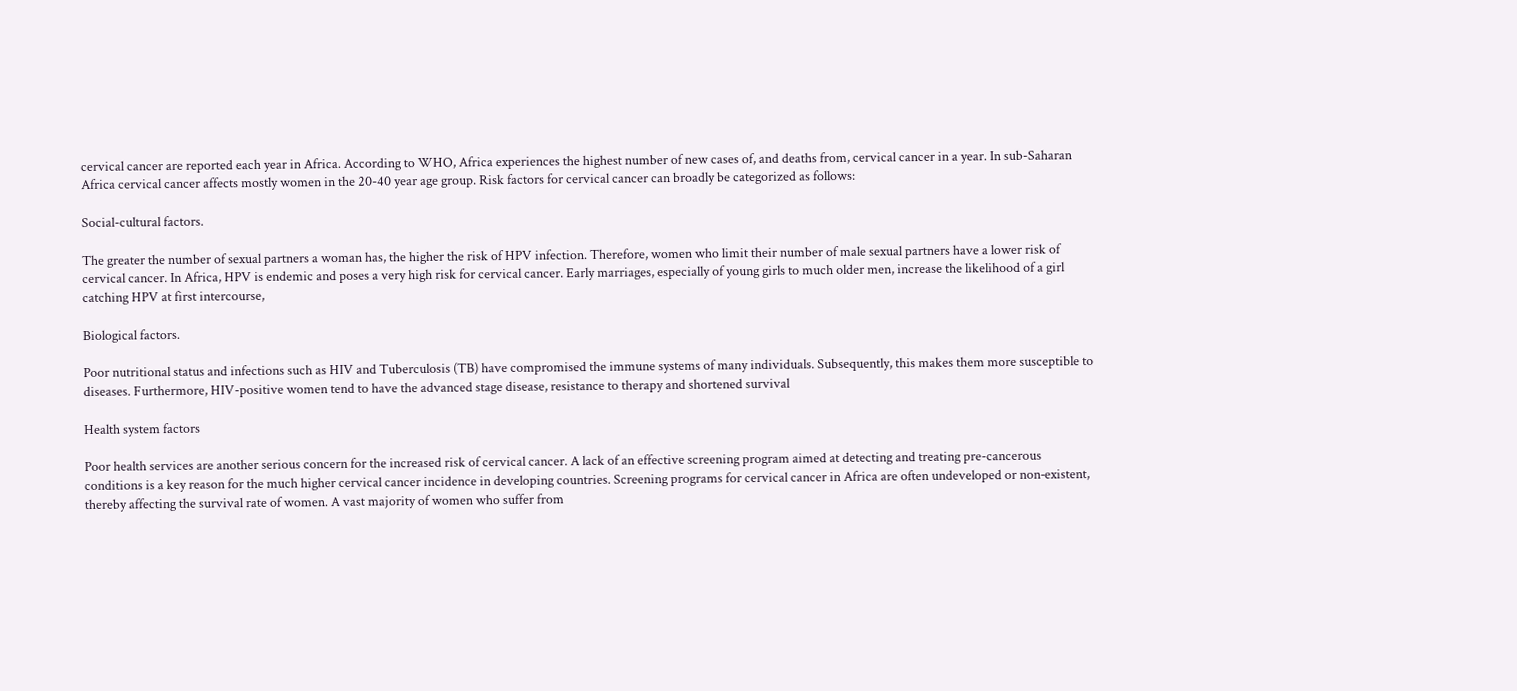cervical cancer are reported each year in Africa. According to WHO, Africa experiences the highest number of new cases of, and deaths from, cervical cancer in a year. In sub-Saharan Africa cervical cancer affects mostly women in the 20-40 year age group. Risk factors for cervical cancer can broadly be categorized as follows:

Social-cultural factors.

The greater the number of sexual partners a woman has, the higher the risk of HPV infection. Therefore, women who limit their number of male sexual partners have a lower risk of cervical cancer. In Africa, HPV is endemic and poses a very high risk for cervical cancer. Early marriages, especially of young girls to much older men, increase the likelihood of a girl catching HPV at first intercourse,

Biological factors.

Poor nutritional status and infections such as HIV and Tuberculosis (TB) have compromised the immune systems of many individuals. Subsequently, this makes them more susceptible to diseases. Furthermore, HIV-positive women tend to have the advanced stage disease, resistance to therapy and shortened survival

Health system factors

Poor health services are another serious concern for the increased risk of cervical cancer. A lack of an effective screening program aimed at detecting and treating pre-cancerous conditions is a key reason for the much higher cervical cancer incidence in developing countries. Screening programs for cervical cancer in Africa are often undeveloped or non‐existent, thereby affecting the survival rate of women. A vast majority of women who suffer from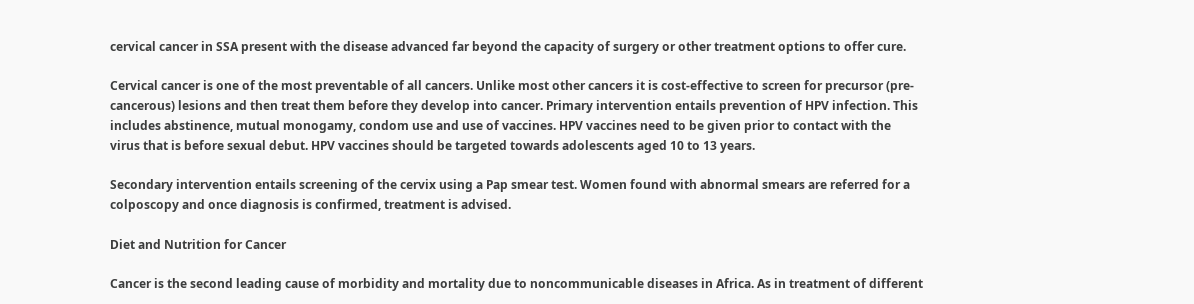cervical cancer in SSA present with the disease advanced far beyond the capacity of surgery or other treatment options to offer cure.

Cervical cancer is one of the most preventable of all cancers. Unlike most other cancers it is cost-effective to screen for precursor (pre-cancerous) lesions and then treat them before they develop into cancer. Primary intervention entails prevention of HPV infection. This includes abstinence, mutual monogamy, condom use and use of vaccines. HPV vaccines need to be given prior to contact with the virus that is before sexual debut. HPV vaccines should be targeted towards adolescents aged 10 to 13 years.

Secondary intervention entails screening of the cervix using a Pap smear test. Women found with abnormal smears are referred for a colposcopy and once diagnosis is confirmed, treatment is advised.

Diet and Nutrition for Cancer

Cancer is the second leading cause of morbidity and mortality due to noncommunicable diseases in Africa. As in treatment of different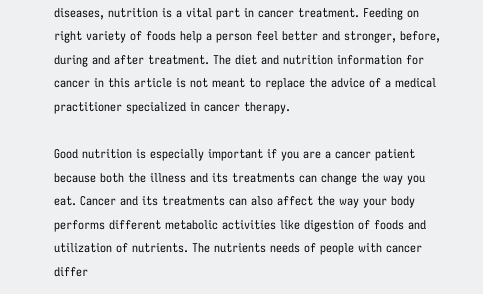diseases, nutrition is a vital part in cancer treatment. Feeding on right variety of foods help a person feel better and stronger, before, during and after treatment. The diet and nutrition information for cancer in this article is not meant to replace the advice of a medical practitioner specialized in cancer therapy.

Good nutrition is especially important if you are a cancer patient because both the illness and its treatments can change the way you eat. Cancer and its treatments can also affect the way your body performs different metabolic activities like digestion of foods and utilization of nutrients. The nutrients needs of people with cancer differ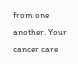from one another. Your cancer care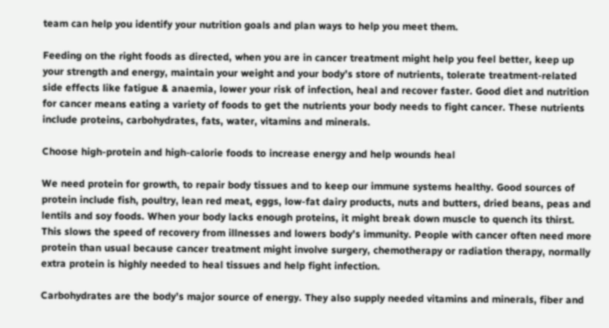team can help you identify your nutrition goals and plan ways to help you meet them.

Feeding on the right foods as directed, when you are in cancer treatment might help you feel better, keep up your strength and energy, maintain your weight and your body’s store of nutrients, tolerate treatment-related side effects like fatigue & anaemia, lower your risk of infection, heal and recover faster. Good diet and nutrition for cancer means eating a variety of foods to get the nutrients your body needs to fight cancer. These nutrients include proteins, carbohydrates, fats, water, vitamins and minerals.

Choose high-protein and high-calorie foods to increase energy and help wounds heal

We need protein for growth, to repair body tissues and to keep our immune systems healthy. Good sources of protein include fish, poultry, lean red meat, eggs, low-fat dairy products, nuts and butters, dried beans, peas and lentils and soy foods. When your body lacks enough proteins, it might break down muscle to quench its thirst. This slows the speed of recovery from illnesses and lowers body’s immunity. People with cancer often need more protein than usual because cancer treatment might involve surgery, chemotherapy or radiation therapy, normally extra protein is highly needed to heal tissues and help fight infection.

Carbohydrates are the body’s major source of energy. They also supply needed vitamins and minerals, fiber and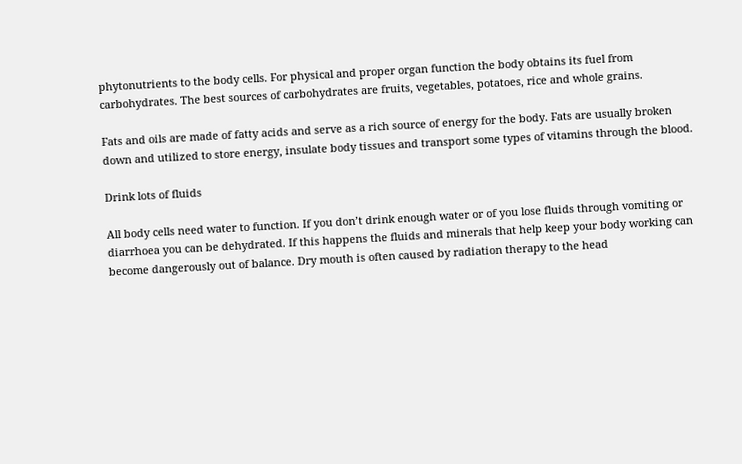phytonutrients to the body cells. For physical and proper organ function the body obtains its fuel from carbohydrates. The best sources of carbohydrates are fruits, vegetables, potatoes, rice and whole grains.

Fats and oils are made of fatty acids and serve as a rich source of energy for the body. Fats are usually broken down and utilized to store energy, insulate body tissues and transport some types of vitamins through the blood.

Drink lots of fluids

All body cells need water to function. If you don’t drink enough water or of you lose fluids through vomiting or diarrhoea you can be dehydrated. If this happens the fluids and minerals that help keep your body working can become dangerously out of balance. Dry mouth is often caused by radiation therapy to the head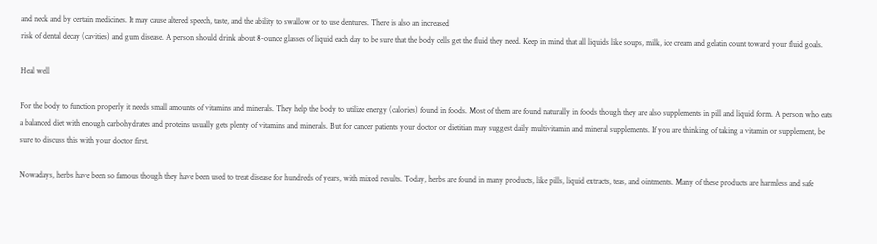and neck and by certain medicines. It may cause altered speech, taste, and the ability to swallow or to use dentures. There is also an increased
risk of dental decay (cavities) and gum disease. A person should drink about 8-ounce glasses of liquid each day to be sure that the body cells get the fluid they need. Keep in mind that all liquids like soups, milk, ice cream and gelatin count toward your fluid goals.

Heal well

For the body to function properly it needs small amounts of vitamins and minerals. They help the body to utilize energy (calories) found in foods. Most of them are found naturally in foods though they are also supplements in pill and liquid form. A person who eats a balanced diet with enough carbohydrates and proteins usually gets plenty of vitamins and minerals. But for cancer patients your doctor or dietitian may suggest daily multivitamin and mineral supplements. If you are thinking of taking a vitamin or supplement, be sure to discuss this with your doctor first.

Nowadays, herbs have been so famous though they have been used to treat disease for hundreds of years, with mixed results. Today, herbs are found in many products, like pills, liquid extracts, teas, and ointments. Many of these products are harmless and safe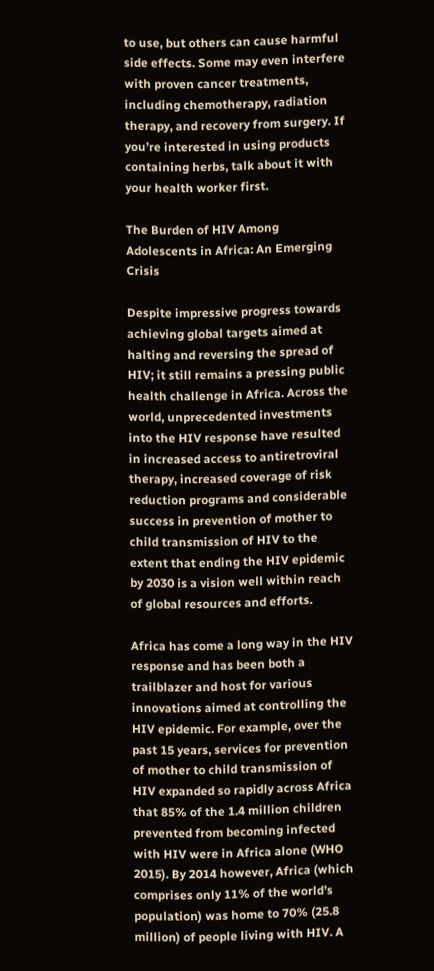to use, but others can cause harmful side effects. Some may even interfere with proven cancer treatments, including chemotherapy, radiation therapy, and recovery from surgery. If you’re interested in using products containing herbs, talk about it with your health worker first.

The Burden of HIV Among Adolescents in Africa: An Emerging Crisis

Despite impressive progress towards achieving global targets aimed at halting and reversing the spread of HIV; it still remains a pressing public health challenge in Africa. Across the world, unprecedented investments into the HIV response have resulted in increased access to antiretroviral therapy, increased coverage of risk reduction programs and considerable success in prevention of mother to child transmission of HIV to the extent that ending the HIV epidemic by 2030 is a vision well within reach of global resources and efforts.

Africa has come a long way in the HIV response and has been both a trailblazer and host for various innovations aimed at controlling the HIV epidemic. For example, over the past 15 years, services for prevention of mother to child transmission of HIV expanded so rapidly across Africa that 85% of the 1.4 million children prevented from becoming infected with HIV were in Africa alone (WHO 2015). By 2014 however, Africa (which comprises only 11% of the world’s population) was home to 70% (25.8 million) of people living with HIV. A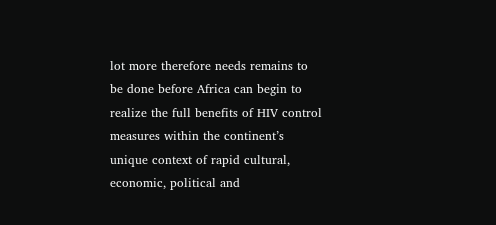lot more therefore needs remains to be done before Africa can begin to realize the full benefits of HIV control measures within the continent’s unique context of rapid cultural, economic, political and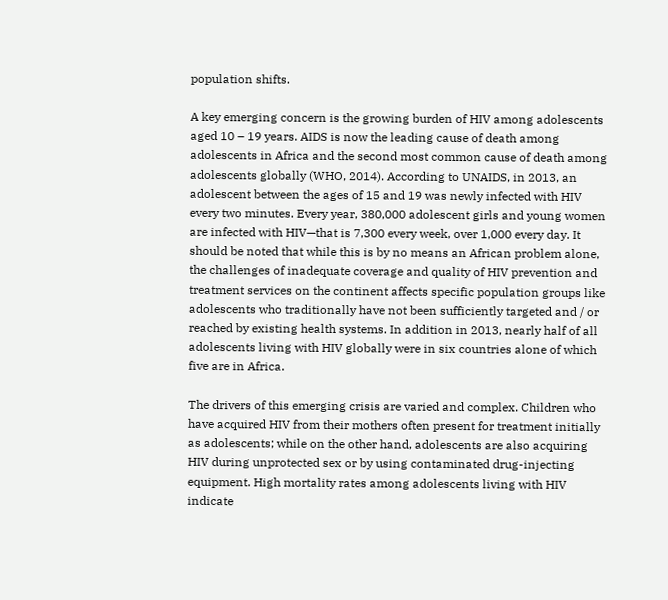population shifts.

A key emerging concern is the growing burden of HIV among adolescents aged 10 – 19 years. AIDS is now the leading cause of death among adolescents in Africa and the second most common cause of death among adolescents globally (WHO, 2014). According to UNAIDS, in 2013, an adolescent between the ages of 15 and 19 was newly infected with HIV every two minutes. Every year, 380,000 adolescent girls and young women are infected with HIV—that is 7,300 every week, over 1,000 every day. It should be noted that while this is by no means an African problem alone, the challenges of inadequate coverage and quality of HIV prevention and treatment services on the continent affects specific population groups like adolescents who traditionally have not been sufficiently targeted and / or reached by existing health systems. In addition in 2013, nearly half of all adolescents living with HIV globally were in six countries alone of which five are in Africa.

The drivers of this emerging crisis are varied and complex. Children who have acquired HIV from their mothers often present for treatment initially as adolescents; while on the other hand, adolescents are also acquiring HIV during unprotected sex or by using contaminated drug-injecting equipment. High mortality rates among adolescents living with HIV indicate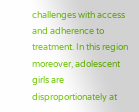challenges with access and adherence to treatment. In this region moreover, adolescent girls are disproportionately at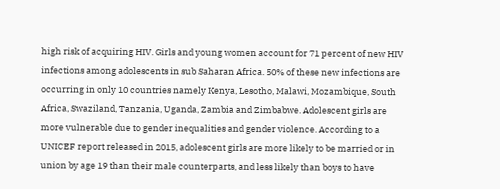high risk of acquiring HIV. Girls and young women account for 71 percent of new HIV infections among adolescents in sub Saharan Africa. 50% of these new infections are occurring in only 10 countries namely Kenya, Lesotho, Malawi, Mozambique, South Africa, Swaziland, Tanzania, Uganda, Zambia and Zimbabwe. Adolescent girls are more vulnerable due to gender inequalities and gender violence. According to a UNICEF report released in 2015, adolescent girls are more likely to be married or in union by age 19 than their male counterparts, and less likely than boys to have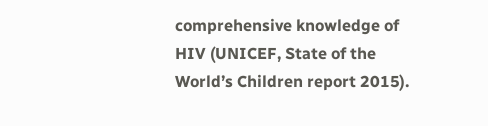comprehensive knowledge of HIV (UNICEF, State of the World’s Children report 2015).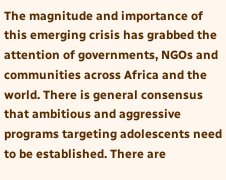The magnitude and importance of this emerging crisis has grabbed the attention of governments, NGOs and communities across Africa and the world. There is general consensus that ambitious and aggressive programs targeting adolescents need to be established. There are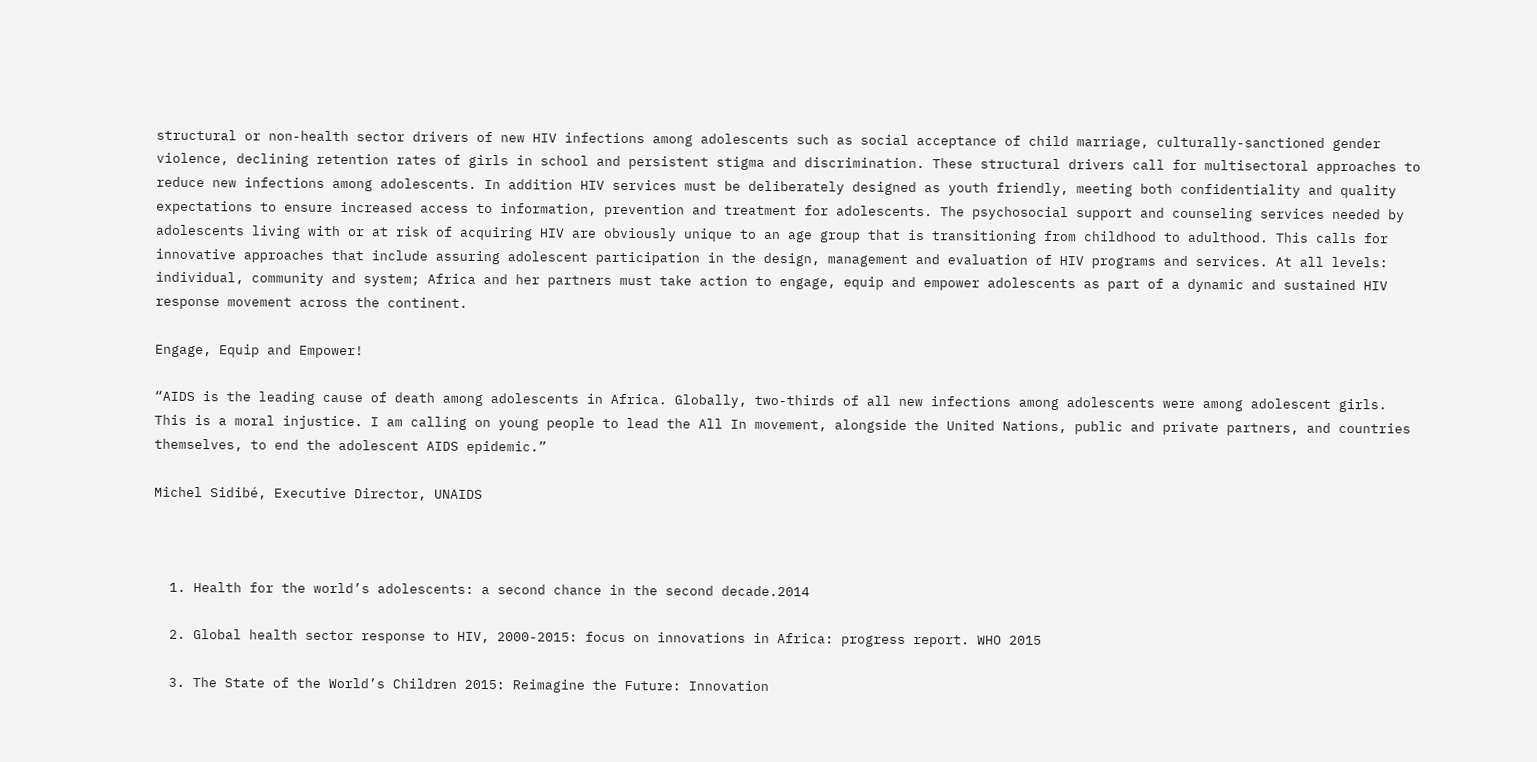structural or non-health sector drivers of new HIV infections among adolescents such as social acceptance of child marriage, culturally-sanctioned gender violence, declining retention rates of girls in school and persistent stigma and discrimination. These structural drivers call for multisectoral approaches to reduce new infections among adolescents. In addition HIV services must be deliberately designed as youth friendly, meeting both confidentiality and quality expectations to ensure increased access to information, prevention and treatment for adolescents. The psychosocial support and counseling services needed by adolescents living with or at risk of acquiring HIV are obviously unique to an age group that is transitioning from childhood to adulthood. This calls for innovative approaches that include assuring adolescent participation in the design, management and evaluation of HIV programs and services. At all levels: individual, community and system; Africa and her partners must take action to engage, equip and empower adolescents as part of a dynamic and sustained HIV response movement across the continent.

Engage, Equip and Empower!

“AIDS is the leading cause of death among adolescents in Africa. Globally, two-thirds of all new infections among adolescents were among adolescent girls. This is a moral injustice. I am calling on young people to lead the All In movement, alongside the United Nations, public and private partners, and countries themselves, to end the adolescent AIDS epidemic.”

Michel Sidibé, Executive Director, UNAIDS



  1. Health for the world’s adolescents: a second chance in the second decade.2014

  2. Global health sector response to HIV, 2000-2015: focus on innovations in Africa: progress report. WHO 2015

  3. The State of the World’s Children 2015: Reimagine the Future: Innovation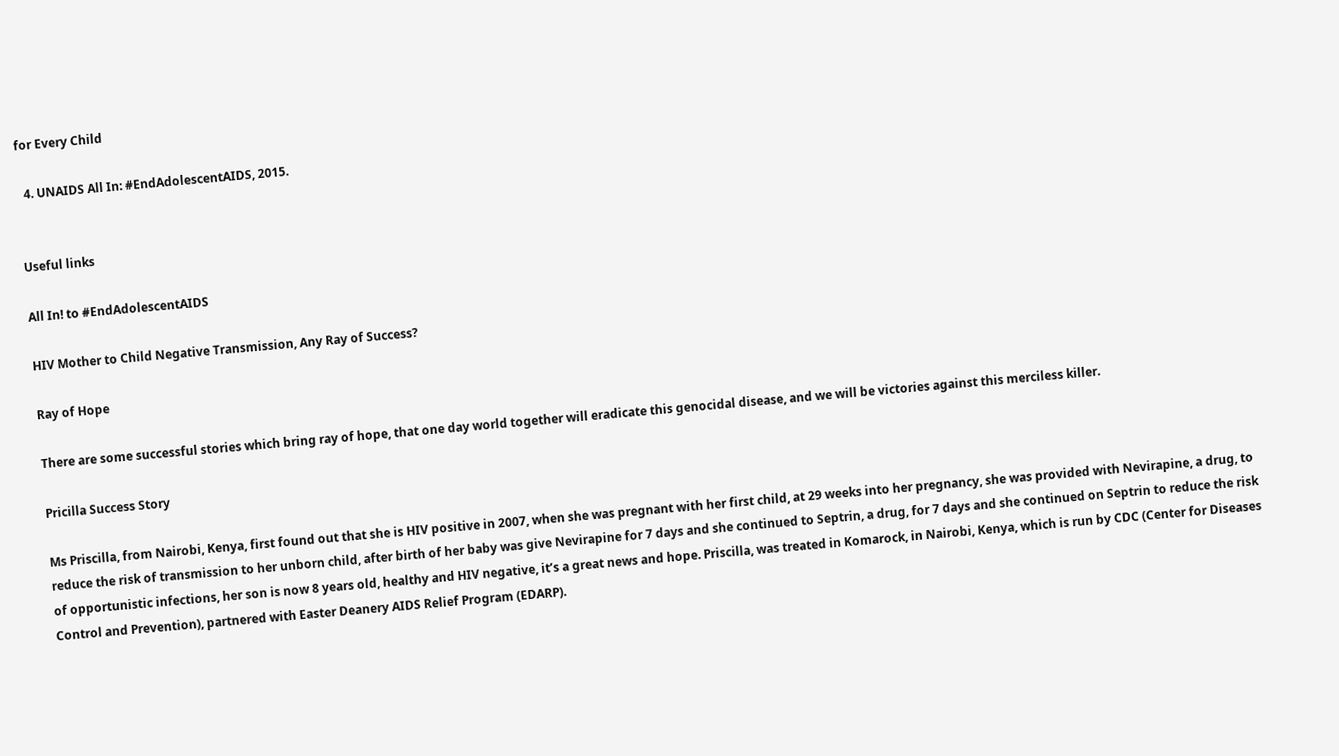for Every Child

  4. UNAIDS All In: #EndAdolescentAIDS, 2015.


Useful links

All In! to #EndAdolescentAIDS

HIV Mother to Child Negative Transmission, Any Ray of Success?

Ray of Hope

There are some successful stories which bring ray of hope, that one day world together will eradicate this genocidal disease, and we will be victories against this merciless killer.

Pricilla Success Story

Ms Priscilla, from Nairobi, Kenya, first found out that she is HIV positive in 2007, when she was pregnant with her first child, at 29 weeks into her pregnancy, she was provided with Nevirapine, a drug, to reduce the risk of transmission to her unborn child, after birth of her baby was give Nevirapine for 7 days and she continued to Septrin, a drug, for 7 days and she continued on Septrin to reduce the risk of opportunistic infections, her son is now 8 years old, healthy and HIV negative, it’s a great news and hope. Priscilla, was treated in Komarock, in Nairobi, Kenya, which is run by CDC (Center for Diseases Control and Prevention), partnered with Easter Deanery AIDS Relief Program (EDARP).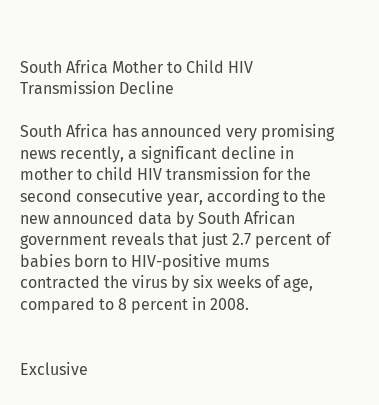South Africa Mother to Child HIV Transmission Decline

South Africa has announced very promising news recently, a significant decline in mother to child HIV transmission for the second consecutive year, according to the new announced data by South African government reveals that just 2.7 percent of babies born to HIV-positive mums contracted the virus by six weeks of age, compared to 8 percent in 2008.


Exclusive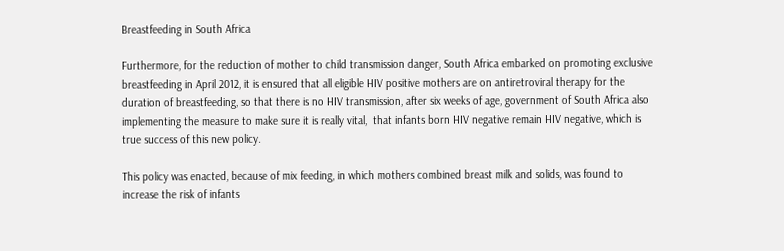Breastfeeding in South Africa

Furthermore, for the reduction of mother to child transmission danger, South Africa embarked on promoting exclusive breastfeeding in April 2012, it is ensured that all eligible HIV positive mothers are on antiretroviral therapy for the duration of breastfeeding, so that there is no HIV transmission, after six weeks of age, government of South Africa also implementing the measure to make sure it is really vital,  that infants born HIV negative remain HIV negative, which is true success of this new policy.

This policy was enacted, because of mix feeding, in which mothers combined breast milk and solids, was found to increase the risk of infants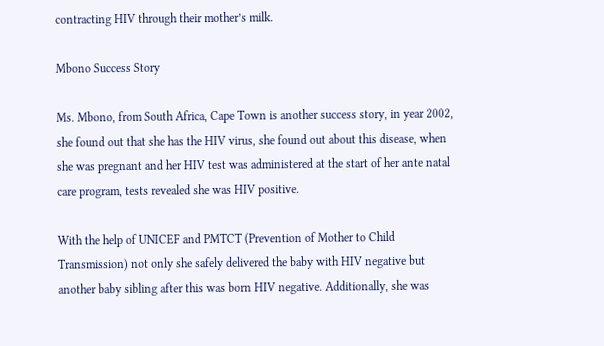contracting HIV through their mother’s milk.

Mbono Success Story

Ms. Mbono, from South Africa, Cape Town is another success story, in year 2002, she found out that she has the HIV virus, she found out about this disease, when she was pregnant and her HIV test was administered at the start of her ante natal care program, tests revealed she was HIV positive.

With the help of UNICEF and PMTCT (Prevention of Mother to Child Transmission) not only she safely delivered the baby with HIV negative but another baby sibling after this was born HIV negative. Additionally, she was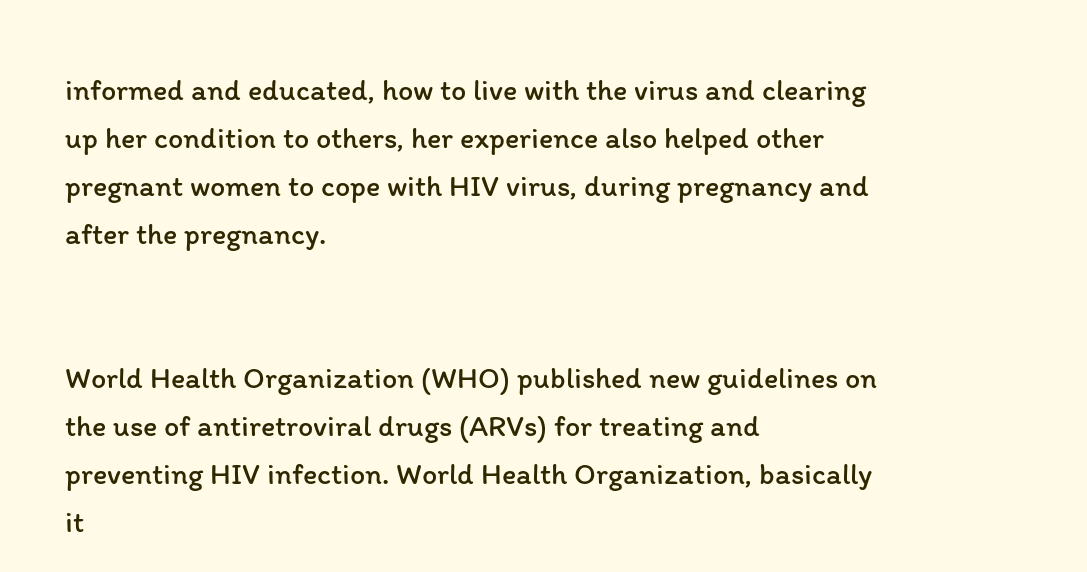informed and educated, how to live with the virus and clearing up her condition to others, her experience also helped other pregnant women to cope with HIV virus, during pregnancy and after the pregnancy.


World Health Organization (WHO) published new guidelines on the use of antiretroviral drugs (ARVs) for treating and preventing HIV infection. World Health Organization, basically it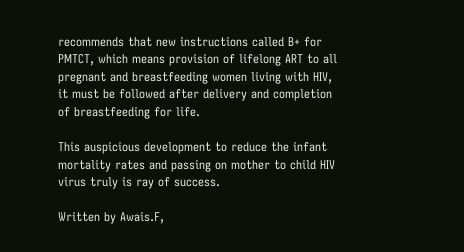recommends that new instructions called B+ for PMTCT, which means provision of lifelong ART to all pregnant and breastfeeding women living with HIV, it must be followed after delivery and completion of breastfeeding for life.

This auspicious development to reduce the infant mortality rates and passing on mother to child HIV virus truly is ray of success.

Written by Awais.F,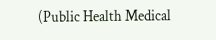(Public Health Medical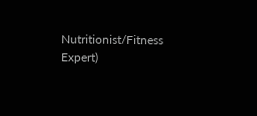Nutritionist/Fitness Expert)